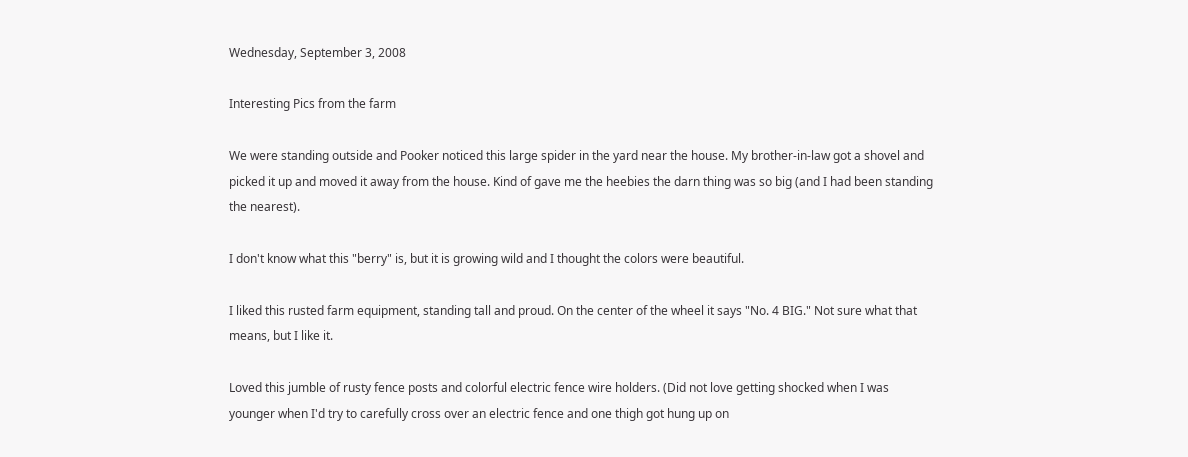Wednesday, September 3, 2008

Interesting Pics from the farm

We were standing outside and Pooker noticed this large spider in the yard near the house. My brother-in-law got a shovel and picked it up and moved it away from the house. Kind of gave me the heebies the darn thing was so big (and I had been standing the nearest).

I don't know what this "berry" is, but it is growing wild and I thought the colors were beautiful.

I liked this rusted farm equipment, standing tall and proud. On the center of the wheel it says "No. 4 BIG." Not sure what that means, but I like it.

Loved this jumble of rusty fence posts and colorful electric fence wire holders. (Did not love getting shocked when I was younger when I'd try to carefully cross over an electric fence and one thigh got hung up on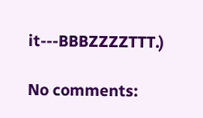it---BBBZZZZTTT.)

No comments: